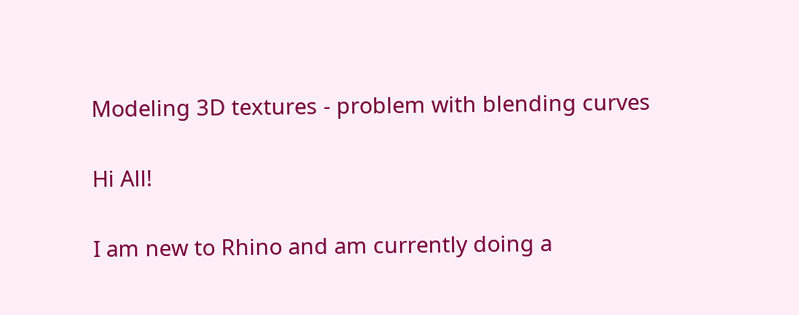Modeling 3D textures - problem with blending curves

Hi All!

I am new to Rhino and am currently doing a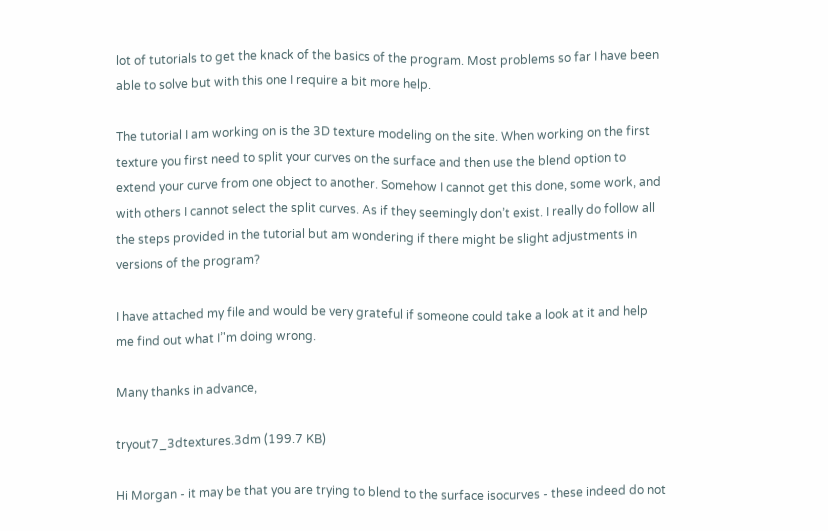lot of tutorials to get the knack of the basics of the program. Most problems so far I have been able to solve but with this one I require a bit more help.

The tutorial I am working on is the 3D texture modeling on the site. When working on the first texture you first need to split your curves on the surface and then use the blend option to extend your curve from one object to another. Somehow I cannot get this done, some work, and with others I cannot select the split curves. As if they seemingly don’t exist. I really do follow all the steps provided in the tutorial but am wondering if there might be slight adjustments in versions of the program?

I have attached my file and would be very grateful if someone could take a look at it and help me find out what I’'m doing wrong.

Many thanks in advance,

tryout7_3dtextures.3dm (199.7 KB)

Hi Morgan - it may be that you are trying to blend to the surface isocurves - these indeed do not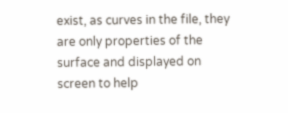exist, as curves in the file, they are only properties of the surface and displayed on screen to help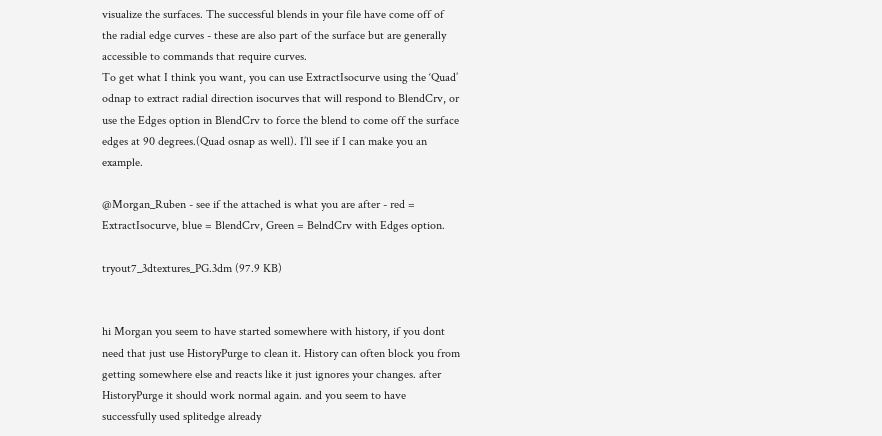visualize the surfaces. The successful blends in your file have come off of the radial edge curves - these are also part of the surface but are generally accessible to commands that require curves.
To get what I think you want, you can use ExtractIsocurve using the ‘Quad’ odnap to extract radial direction isocurves that will respond to BlendCrv, or use the Edges option in BlendCrv to force the blend to come off the surface edges at 90 degrees.(Quad osnap as well). I’ll see if I can make you an example.

@Morgan_Ruben - see if the attached is what you are after - red = ExtractIsocurve, blue = BlendCrv, Green = BelndCrv with Edges option.

tryout7_3dtextures_PG.3dm (97.9 KB)


hi Morgan you seem to have started somewhere with history, if you dont need that just use HistoryPurge to clean it. History can often block you from getting somewhere else and reacts like it just ignores your changes. after HistoryPurge it should work normal again. and you seem to have successfully used splitedge already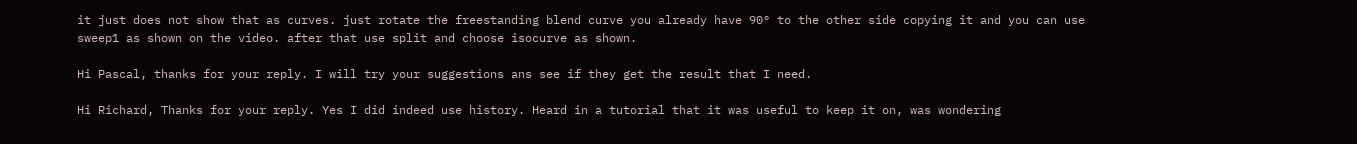it just does not show that as curves. just rotate the freestanding blend curve you already have 90° to the other side copying it and you can use sweep1 as shown on the video. after that use split and choose isocurve as shown.

Hi Pascal, thanks for your reply. I will try your suggestions ans see if they get the result that I need.

Hi Richard, Thanks for your reply. Yes I did indeed use history. Heard in a tutorial that it was useful to keep it on, was wondering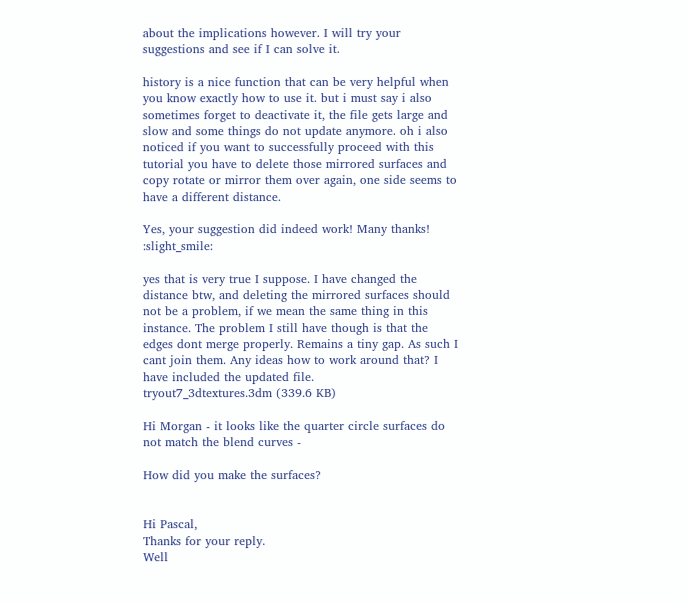about the implications however. I will try your suggestions and see if I can solve it.

history is a nice function that can be very helpful when you know exactly how to use it. but i must say i also sometimes forget to deactivate it, the file gets large and slow and some things do not update anymore. oh i also noticed if you want to successfully proceed with this tutorial you have to delete those mirrored surfaces and copy rotate or mirror them over again, one side seems to have a different distance.

Yes, your suggestion did indeed work! Many thanks! :slight_smile:

yes that is very true I suppose. I have changed the distance btw, and deleting the mirrored surfaces should not be a problem, if we mean the same thing in this instance. The problem I still have though is that the edges dont merge properly. Remains a tiny gap. As such I cant join them. Any ideas how to work around that? I have included the updated file.
tryout7_3dtextures.3dm (339.6 KB)

Hi Morgan - it looks like the quarter circle surfaces do not match the blend curves -

How did you make the surfaces?


Hi Pascal,
Thanks for your reply.
Well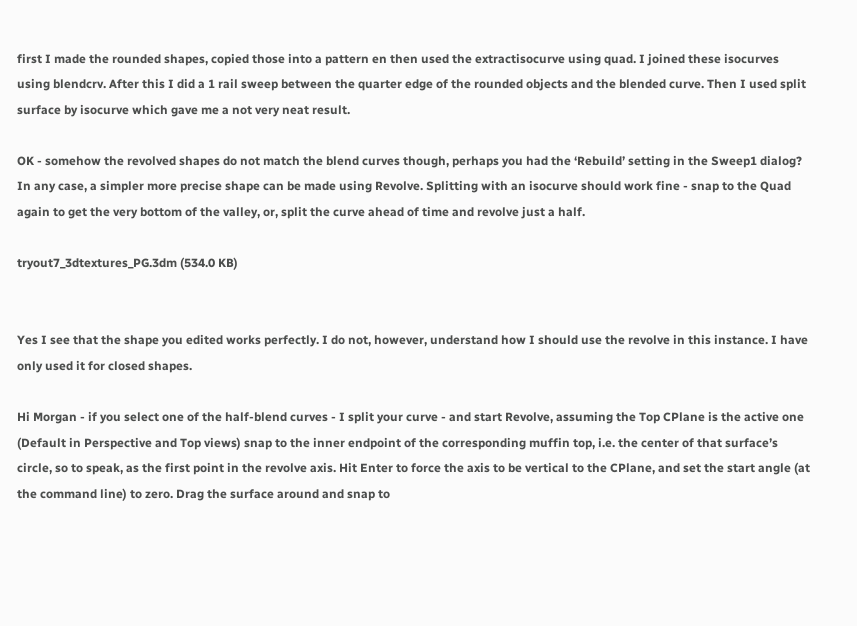first I made the rounded shapes, copied those into a pattern en then used the extractisocurve using quad. I joined these isocurves using blendcrv. After this I did a 1 rail sweep between the quarter edge of the rounded objects and the blended curve. Then I used split surface by isocurve which gave me a not very neat result.

OK - somehow the revolved shapes do not match the blend curves though, perhaps you had the ‘Rebuild’ setting in the Sweep1 dialog? In any case, a simpler more precise shape can be made using Revolve. Splitting with an isocurve should work fine - snap to the Quad again to get the very bottom of the valley, or, split the curve ahead of time and revolve just a half.

tryout7_3dtextures_PG.3dm (534.0 KB)


Yes I see that the shape you edited works perfectly. I do not, however, understand how I should use the revolve in this instance. I have only used it for closed shapes.

Hi Morgan - if you select one of the half-blend curves - I split your curve - and start Revolve, assuming the Top CPlane is the active one (Default in Perspective and Top views) snap to the inner endpoint of the corresponding muffin top, i.e. the center of that surface’s circle, so to speak, as the first point in the revolve axis. Hit Enter to force the axis to be vertical to the CPlane, and set the start angle (at the command line) to zero. Drag the surface around and snap to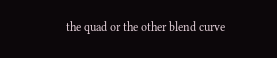the quad or the other blend curve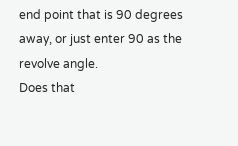end point that is 90 degrees away, or just enter 90 as the revolve angle.
Does that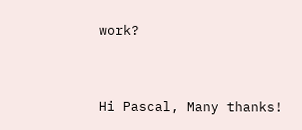work?


Hi Pascal, Many thanks!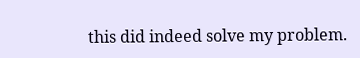this did indeed solve my problem.